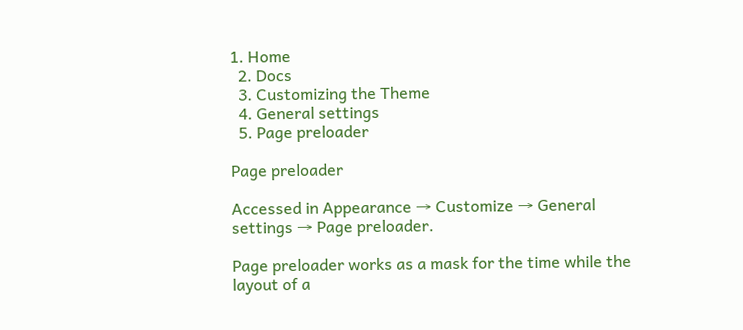1. Home
  2. Docs
  3. Customizing the Theme
  4. General settings
  5. Page preloader

Page preloader

Accessed in Appearance → Customize → General settings → Page preloader.

Page preloader works as a mask for the time while the layout of a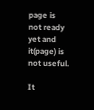page is not ready yet and it(page) is not useful.

It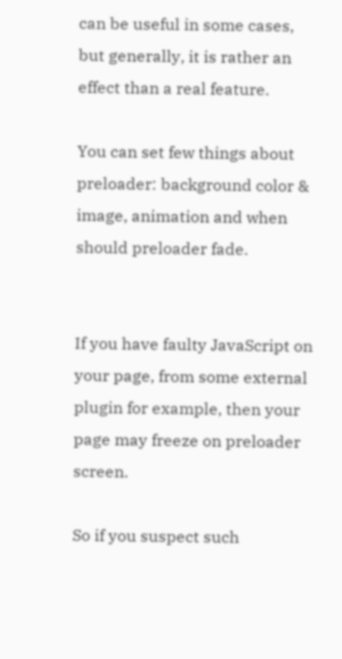can be useful in some cases, but generally, it is rather an effect than a real feature.

You can set few things about preloader: background color & image, animation and when should preloader fade.


If you have faulty JavaScript on your page, from some external plugin for example, then your page may freeze on preloader screen.

So if you suspect such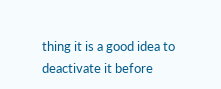thing it is a good idea to deactivate it before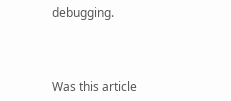debugging.



Was this article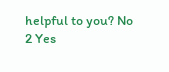helpful to you? No 2 Yes